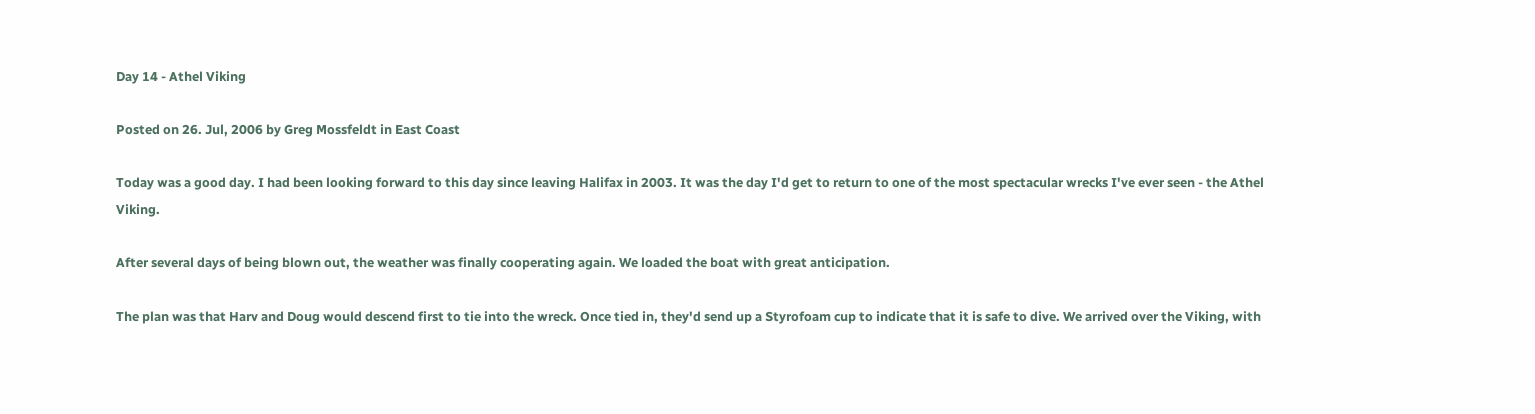Day 14 - Athel Viking

Posted on 26. Jul, 2006 by Greg Mossfeldt in East Coast

Today was a good day. I had been looking forward to this day since leaving Halifax in 2003. It was the day I'd get to return to one of the most spectacular wrecks I've ever seen - the Athel Viking.

After several days of being blown out, the weather was finally cooperating again. We loaded the boat with great anticipation.

The plan was that Harv and Doug would descend first to tie into the wreck. Once tied in, they'd send up a Styrofoam cup to indicate that it is safe to dive. We arrived over the Viking, with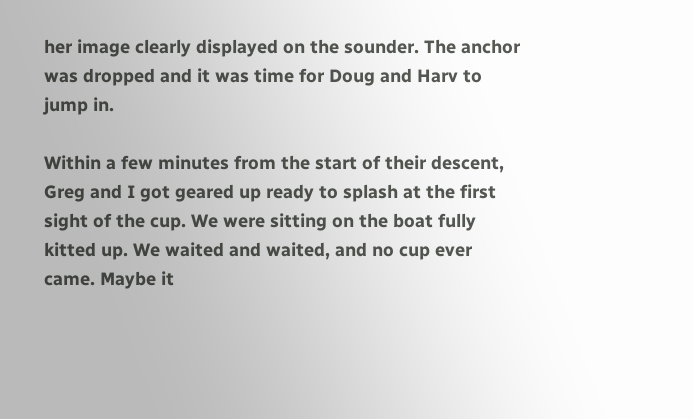her image clearly displayed on the sounder. The anchor was dropped and it was time for Doug and Harv to jump in.

Within a few minutes from the start of their descent, Greg and I got geared up ready to splash at the first sight of the cup. We were sitting on the boat fully kitted up. We waited and waited, and no cup ever came. Maybe it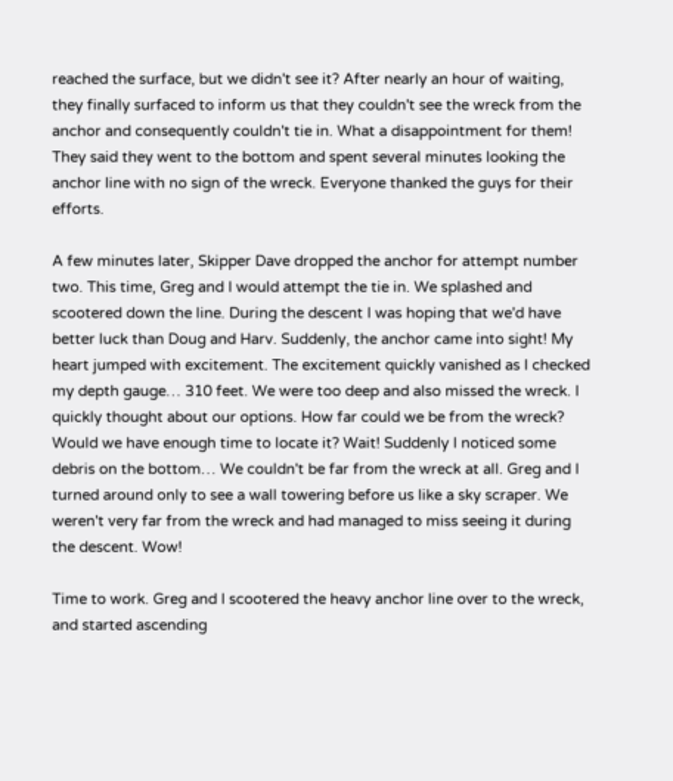reached the surface, but we didn't see it? After nearly an hour of waiting, they finally surfaced to inform us that they couldn't see the wreck from the anchor and consequently couldn't tie in. What a disappointment for them! They said they went to the bottom and spent several minutes looking the anchor line with no sign of the wreck. Everyone thanked the guys for their efforts.

A few minutes later, Skipper Dave dropped the anchor for attempt number two. This time, Greg and I would attempt the tie in. We splashed and scootered down the line. During the descent I was hoping that we'd have better luck than Doug and Harv. Suddenly, the anchor came into sight! My heart jumped with excitement. The excitement quickly vanished as I checked my depth gauge… 310 feet. We were too deep and also missed the wreck. I quickly thought about our options. How far could we be from the wreck? Would we have enough time to locate it? Wait! Suddenly I noticed some debris on the bottom… We couldn't be far from the wreck at all. Greg and I turned around only to see a wall towering before us like a sky scraper. We weren't very far from the wreck and had managed to miss seeing it during the descent. Wow!

Time to work. Greg and I scootered the heavy anchor line over to the wreck, and started ascending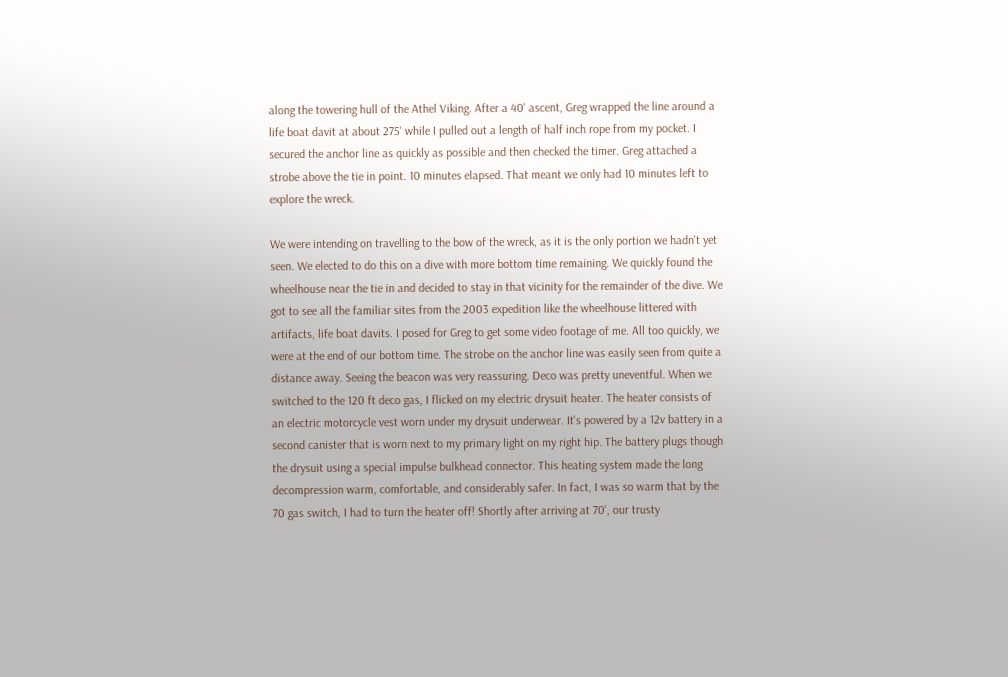along the towering hull of the Athel Viking. After a 40' ascent, Greg wrapped the line around a life boat davit at about 275' while I pulled out a length of half inch rope from my pocket. I secured the anchor line as quickly as possible and then checked the timer. Greg attached a strobe above the tie in point. 10 minutes elapsed. That meant we only had 10 minutes left to explore the wreck.

We were intending on travelling to the bow of the wreck, as it is the only portion we hadn't yet seen. We elected to do this on a dive with more bottom time remaining. We quickly found the wheelhouse near the tie in and decided to stay in that vicinity for the remainder of the dive. We got to see all the familiar sites from the 2003 expedition like the wheelhouse littered with artifacts, life boat davits. I posed for Greg to get some video footage of me. All too quickly, we were at the end of our bottom time. The strobe on the anchor line was easily seen from quite a distance away. Seeing the beacon was very reassuring. Deco was pretty uneventful. When we switched to the 120 ft deco gas, I flicked on my electric drysuit heater. The heater consists of an electric motorcycle vest worn under my drysuit underwear. It's powered by a 12v battery in a second canister that is worn next to my primary light on my right hip. The battery plugs though the drysuit using a special impulse bulkhead connector. This heating system made the long decompression warm, comfortable, and considerably safer. In fact, I was so warm that by the 70 gas switch, I had to turn the heater off! Shortly after arriving at 70', our trusty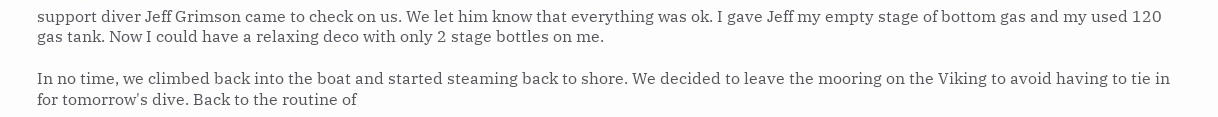support diver Jeff Grimson came to check on us. We let him know that everything was ok. I gave Jeff my empty stage of bottom gas and my used 120 gas tank. Now I could have a relaxing deco with only 2 stage bottles on me.

In no time, we climbed back into the boat and started steaming back to shore. We decided to leave the mooring on the Viking to avoid having to tie in for tomorrow's dive. Back to the routine of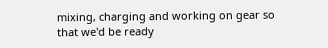mixing, charging and working on gear so that we'd be ready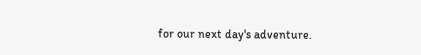for our next day's adventure.